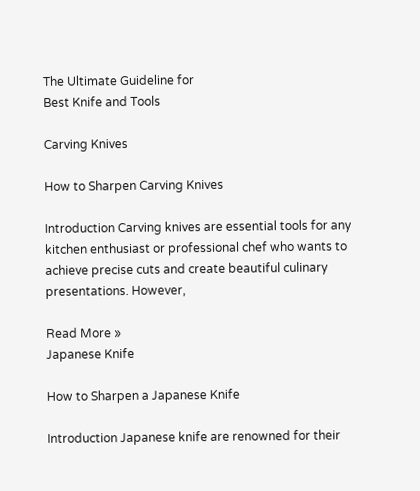The Ultimate Guideline for
Best Knife and Tools

Carving Knives

How to Sharpen Carving Knives

Introduction Carving knives are essential tools for any kitchen enthusiast or professional chef who wants to achieve precise cuts and create beautiful culinary presentations. However,

Read More »
Japanese Knife

How to Sharpen a Japanese Knife

Introduction Japanese knife are renowned for their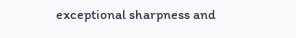exceptional sharpness and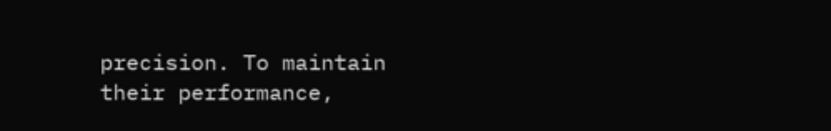precision. To maintain their performance,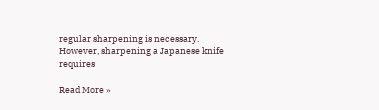regular sharpening is necessary. However, sharpening a Japanese knife requires

Read More »